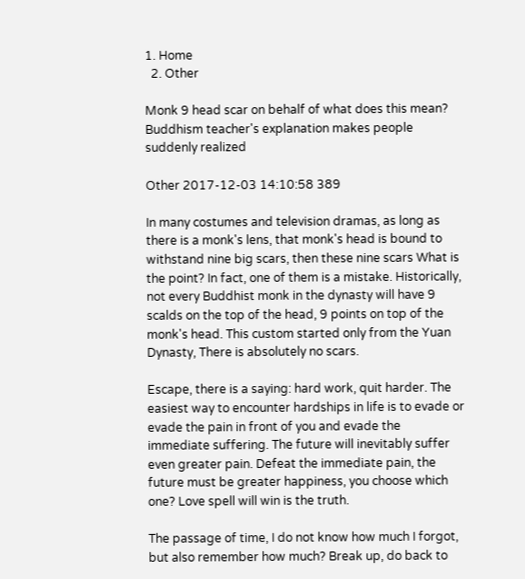1. Home
  2. Other

Monk 9 head scar on behalf of what does this mean? Buddhism teacher's explanation makes people suddenly realized

Other 2017-12-03 14:10:58 389

In many costumes and television dramas, as long as there is a monk's lens, that monk's head is bound to withstand nine big scars, then these nine scars What is the point? In fact, one of them is a mistake. Historically, not every Buddhist monk in the dynasty will have 9 scalds on the top of the head, 9 points on top of the monk's head. This custom started only from the Yuan Dynasty, There is absolutely no scars.

Escape, there is a saying: hard work, quit harder. The easiest way to encounter hardships in life is to evade or evade the pain in front of you and evade the immediate suffering. The future will inevitably suffer even greater pain. Defeat the immediate pain, the future must be greater happiness, you choose which one? Love spell will win is the truth.

The passage of time, I do not know how much I forgot, but also remember how much? Break up, do back to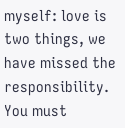myself: love is two things, we have missed the responsibility. You must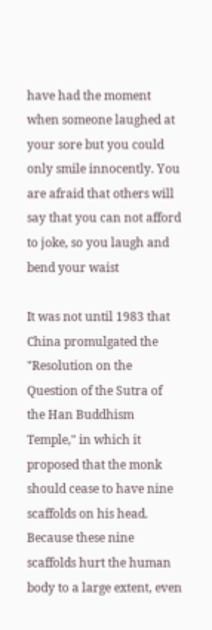have had the moment when someone laughed at your sore but you could only smile innocently. You are afraid that others will say that you can not afford to joke, so you laugh and bend your waist

It was not until 1983 that China promulgated the "Resolution on the Question of the Sutra of the Han Buddhism Temple," in which it proposed that the monk should cease to have nine scaffolds on his head. Because these nine scaffolds hurt the human body to a large extent, even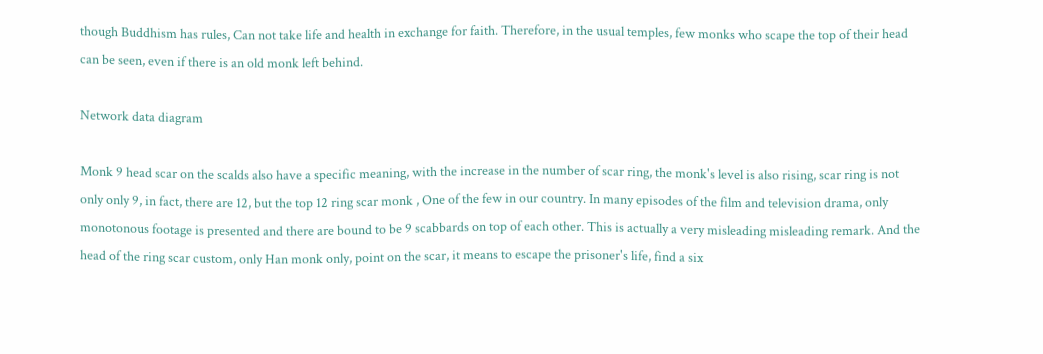though Buddhism has rules, Can not take life and health in exchange for faith. Therefore, in the usual temples, few monks who scape the top of their head can be seen, even if there is an old monk left behind.

Network data diagram

Monk 9 head scar on the scalds also have a specific meaning, with the increase in the number of scar ring, the monk's level is also rising, scar ring is not only only 9, in fact, there are 12, but the top 12 ring scar monk , One of the few in our country. In many episodes of the film and television drama, only monotonous footage is presented and there are bound to be 9 scabbards on top of each other. This is actually a very misleading misleading remark. And the head of the ring scar custom, only Han monk only, point on the scar, it means to escape the prisoner's life, find a six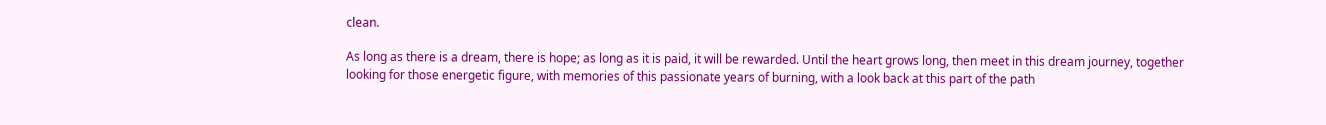clean.

As long as there is a dream, there is hope; as long as it is paid, it will be rewarded. Until the heart grows long, then meet in this dream journey, together looking for those energetic figure, with memories of this passionate years of burning, with a look back at this part of the path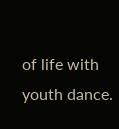of life with youth dance.